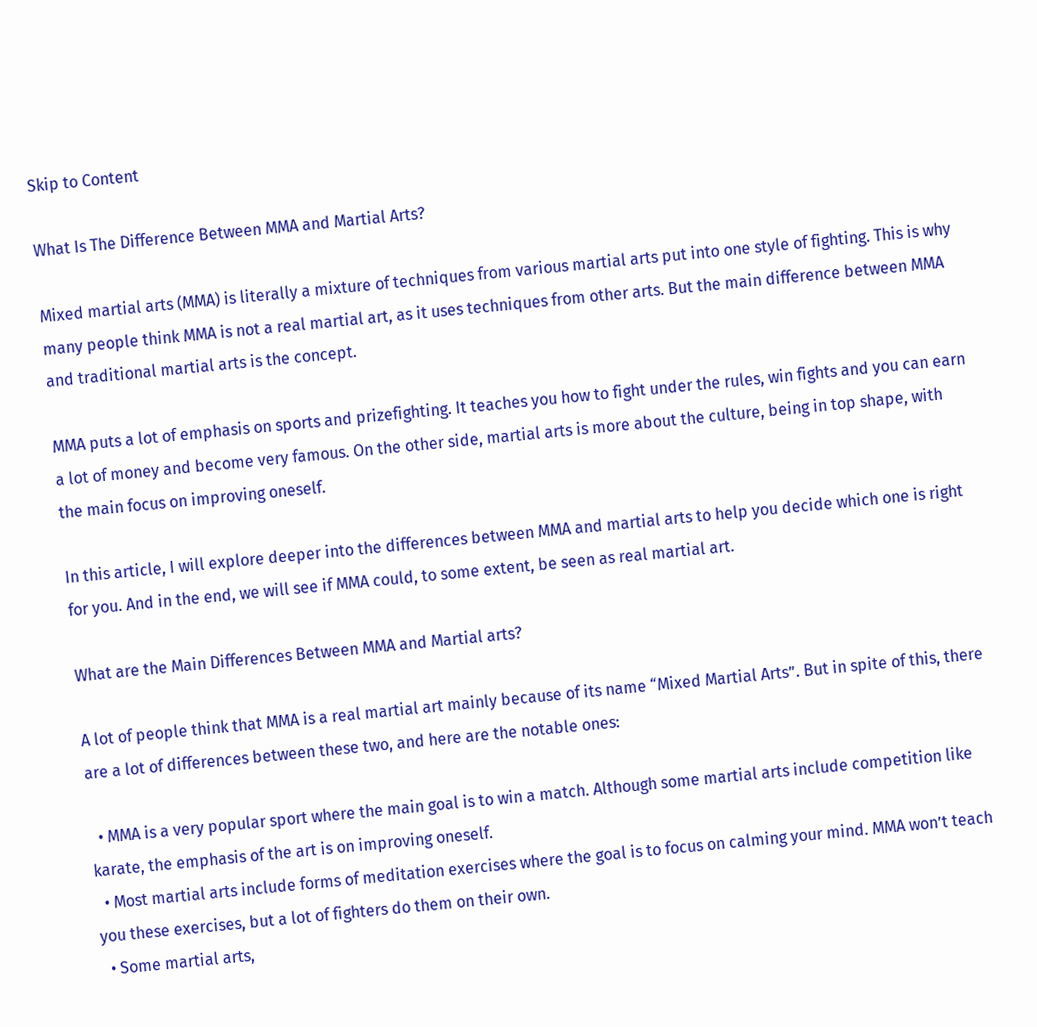Skip to Content

What Is The Difference Between MMA and Martial Arts?

Mixed martial arts (MMA) is literally a mixture of techniques from various martial arts put into one style of fighting. This is why many people think MMA is not a real martial art, as it uses techniques from other arts. But the main difference between MMA and traditional martial arts is the concept.

MMA puts a lot of emphasis on sports and prizefighting. It teaches you how to fight under the rules, win fights and you can earn a lot of money and become very famous. On the other side, martial arts is more about the culture, being in top shape, with the main focus on improving oneself.

In this article, I will explore deeper into the differences between MMA and martial arts to help you decide which one is right for you. And in the end, we will see if MMA could, to some extent, be seen as real martial art.

What are the Main Differences Between MMA and Martial arts?

A lot of people think that MMA is a real martial art mainly because of its name “Mixed Martial Arts”. But in spite of this, there are a lot of differences between these two, and here are the notable ones:

  • MMA is a very popular sport where the main goal is to win a match. Although some martial arts include competition like karate, the emphasis of the art is on improving oneself.
  • Most martial arts include forms of meditation exercises where the goal is to focus on calming your mind. MMA won’t teach you these exercises, but a lot of fighters do them on their own.
  • Some martial arts,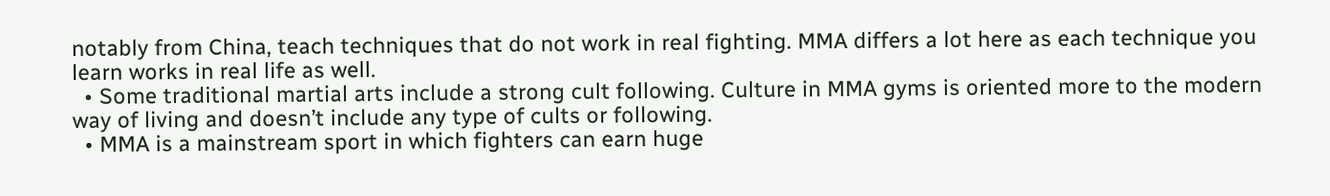notably from China, teach techniques that do not work in real fighting. MMA differs a lot here as each technique you learn works in real life as well.
  • Some traditional martial arts include a strong cult following. Culture in MMA gyms is oriented more to the modern way of living and doesn’t include any type of cults or following.
  • MMA is a mainstream sport in which fighters can earn huge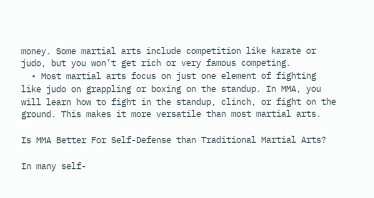money. Some martial arts include competition like karate or judo, but you won’t get rich or very famous competing.
  • Most martial arts focus on just one element of fighting like judo on grappling or boxing on the standup. In MMA, you will learn how to fight in the standup, clinch, or fight on the ground. This makes it more versatile than most martial arts.

Is MMA Better For Self-Defense than Traditional Martial Arts?

In many self-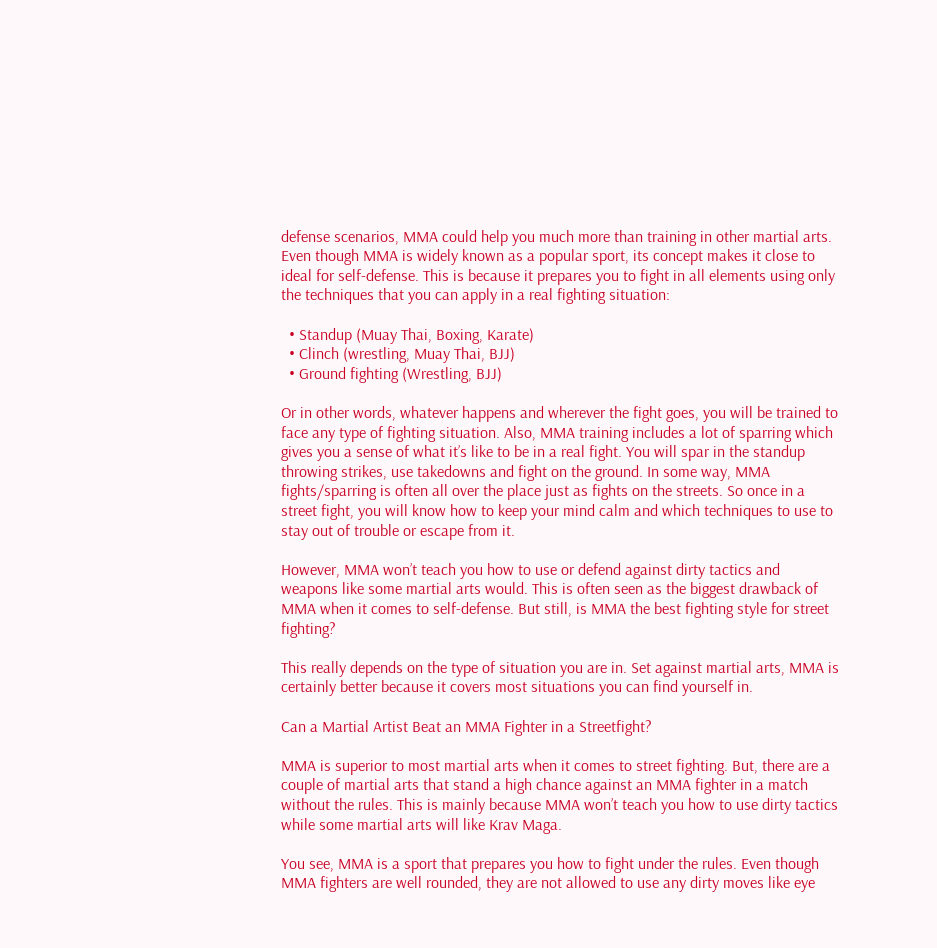defense scenarios, MMA could help you much more than training in other martial arts. Even though MMA is widely known as a popular sport, its concept makes it close to ideal for self-defense. This is because it prepares you to fight in all elements using only the techniques that you can apply in a real fighting situation:

  • Standup (Muay Thai, Boxing, Karate)
  • Clinch (wrestling, Muay Thai, BJJ)
  • Ground fighting (Wrestling, BJJ)

Or in other words, whatever happens and wherever the fight goes, you will be trained to face any type of fighting situation. Also, MMA training includes a lot of sparring which gives you a sense of what it’s like to be in a real fight. You will spar in the standup throwing strikes, use takedowns and fight on the ground. In some way, MMA fights/sparring is often all over the place just as fights on the streets. So once in a street fight, you will know how to keep your mind calm and which techniques to use to stay out of trouble or escape from it.

However, MMA won’t teach you how to use or defend against dirty tactics and weapons like some martial arts would. This is often seen as the biggest drawback of MMA when it comes to self-defense. But still, is MMA the best fighting style for street fighting?

This really depends on the type of situation you are in. Set against martial arts, MMA is certainly better because it covers most situations you can find yourself in.

Can a Martial Artist Beat an MMA Fighter in a Streetfight?

MMA is superior to most martial arts when it comes to street fighting. But, there are a couple of martial arts that stand a high chance against an MMA fighter in a match without the rules. This is mainly because MMA won’t teach you how to use dirty tactics while some martial arts will like Krav Maga.

You see, MMA is a sport that prepares you how to fight under the rules. Even though MMA fighters are well rounded, they are not allowed to use any dirty moves like eye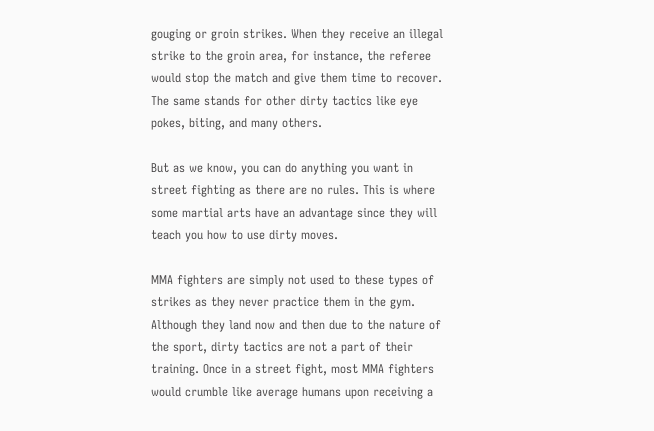gouging or groin strikes. When they receive an illegal strike to the groin area, for instance, the referee would stop the match and give them time to recover. The same stands for other dirty tactics like eye pokes, biting, and many others.

But as we know, you can do anything you want in street fighting as there are no rules. This is where some martial arts have an advantage since they will teach you how to use dirty moves.

MMA fighters are simply not used to these types of strikes as they never practice them in the gym. Although they land now and then due to the nature of the sport, dirty tactics are not a part of their training. Once in a street fight, most MMA fighters would crumble like average humans upon receiving a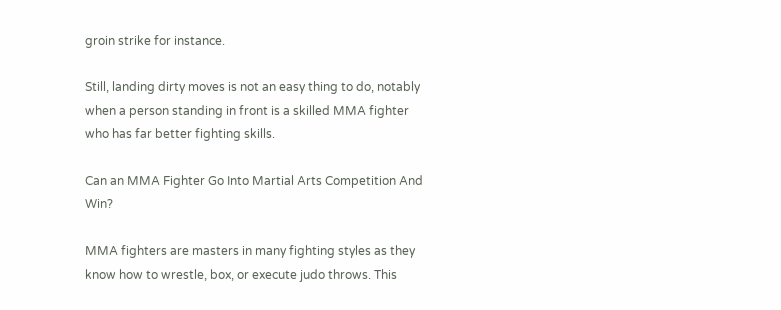groin strike for instance.

Still, landing dirty moves is not an easy thing to do, notably when a person standing in front is a skilled MMA fighter who has far better fighting skills.

Can an MMA Fighter Go Into Martial Arts Competition And Win?

MMA fighters are masters in many fighting styles as they know how to wrestle, box, or execute judo throws. This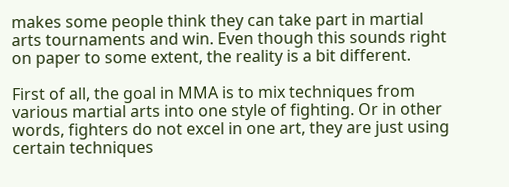makes some people think they can take part in martial arts tournaments and win. Even though this sounds right on paper to some extent, the reality is a bit different.

First of all, the goal in MMA is to mix techniques from various martial arts into one style of fighting. Or in other words, fighters do not excel in one art, they are just using certain techniques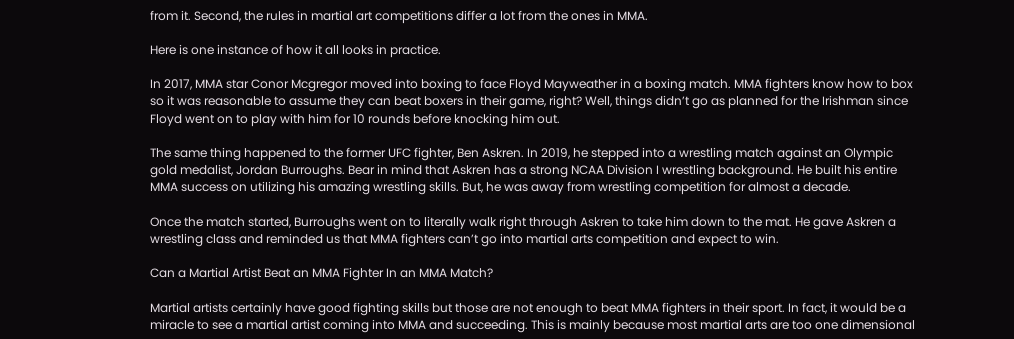from it. Second, the rules in martial art competitions differ a lot from the ones in MMA.

Here is one instance of how it all looks in practice.

In 2017, MMA star Conor Mcgregor moved into boxing to face Floyd Mayweather in a boxing match. MMA fighters know how to box so it was reasonable to assume they can beat boxers in their game, right? Well, things didn’t go as planned for the Irishman since Floyd went on to play with him for 10 rounds before knocking him out.

The same thing happened to the former UFC fighter, Ben Askren. In 2019, he stepped into a wrestling match against an Olympic gold medalist, Jordan Burroughs. Bear in mind that Askren has a strong NCAA Division I wrestling background. He built his entire MMA success on utilizing his amazing wrestling skills. But, he was away from wrestling competition for almost a decade.

Once the match started, Burroughs went on to literally walk right through Askren to take him down to the mat. He gave Askren a wrestling class and reminded us that MMA fighters can’t go into martial arts competition and expect to win.

Can a Martial Artist Beat an MMA Fighter In an MMA Match?

Martial artists certainly have good fighting skills but those are not enough to beat MMA fighters in their sport. In fact, it would be a miracle to see a martial artist coming into MMA and succeeding. This is mainly because most martial arts are too one dimensional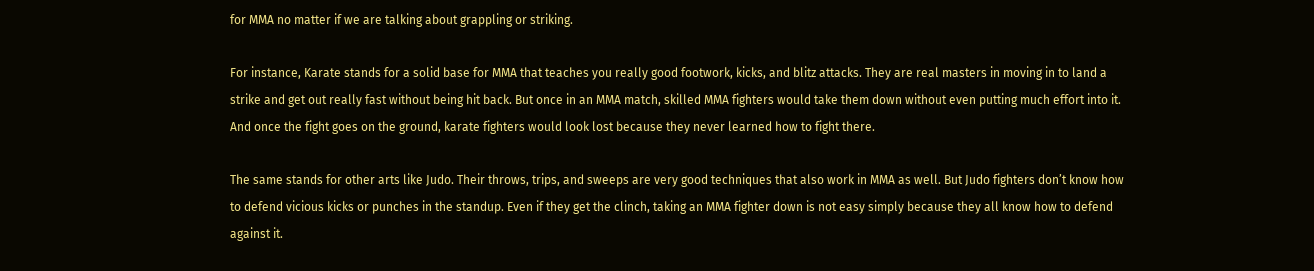for MMA no matter if we are talking about grappling or striking.

For instance, Karate stands for a solid base for MMA that teaches you really good footwork, kicks, and blitz attacks. They are real masters in moving in to land a strike and get out really fast without being hit back. But once in an MMA match, skilled MMA fighters would take them down without even putting much effort into it. And once the fight goes on the ground, karate fighters would look lost because they never learned how to fight there.

The same stands for other arts like Judo. Their throws, trips, and sweeps are very good techniques that also work in MMA as well. But Judo fighters don’t know how to defend vicious kicks or punches in the standup. Even if they get the clinch, taking an MMA fighter down is not easy simply because they all know how to defend against it.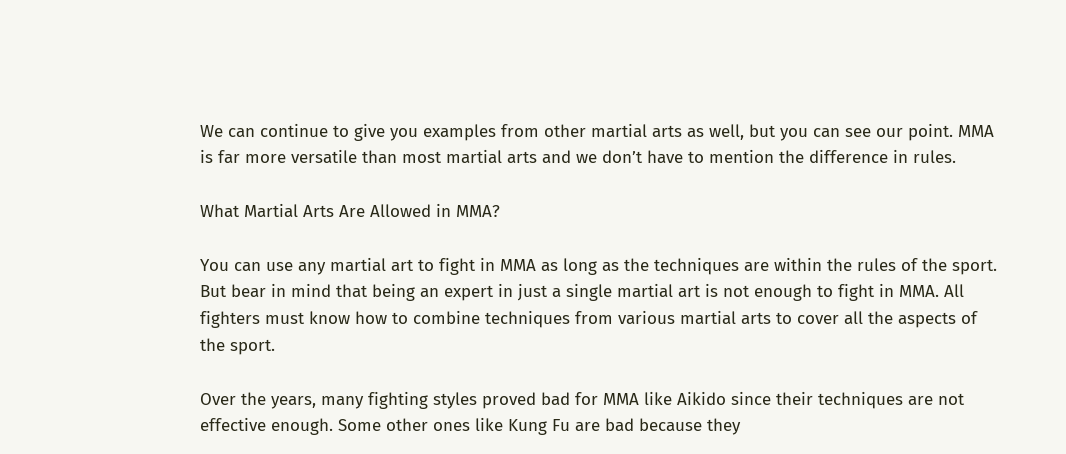We can continue to give you examples from other martial arts as well, but you can see our point. MMA is far more versatile than most martial arts and we don’t have to mention the difference in rules.

What Martial Arts Are Allowed in MMA?

You can use any martial art to fight in MMA as long as the techniques are within the rules of the sport. But bear in mind that being an expert in just a single martial art is not enough to fight in MMA. All fighters must know how to combine techniques from various martial arts to cover all the aspects of the sport.

Over the years, many fighting styles proved bad for MMA like Aikido since their techniques are not effective enough. Some other ones like Kung Fu are bad because they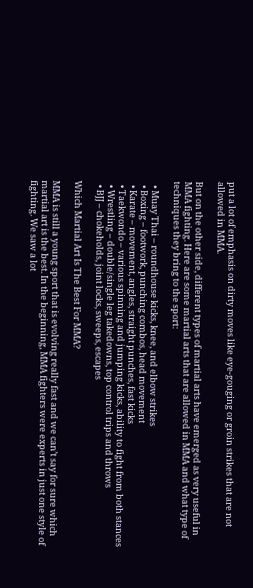put a lot of emphasis on dirty moves like eye-gouging or groin strikes that are not allowed in MMA.

But on the other side, different types of martial arts have emerged as very useful in MMA fighting. Here are some martial arts that are allowed in MMA and what type of techniques they bring to the sport:

  • Muay Thai – roundhouse kicks, knee, and elbow strikes
  • Boxing – footwork, punching combos, head movement
  • Karate – movement, angles, straight punches, fast kicks
  • Taekwondo – various spinning and jumping kicks, ability to fight from both stances
  • Wrestling – double/single leg takedowns, top control trips and throws
  • BJJ – chokeholds, joint locks, sweeps, escapes

Which Martial Art Is The Best For MMA?

MMA is still a young sport that is evolving really fast and we can’t say for sure which martial art is the best. In the beginning, MMA fighters were experts in just one style of fighting. We saw a lot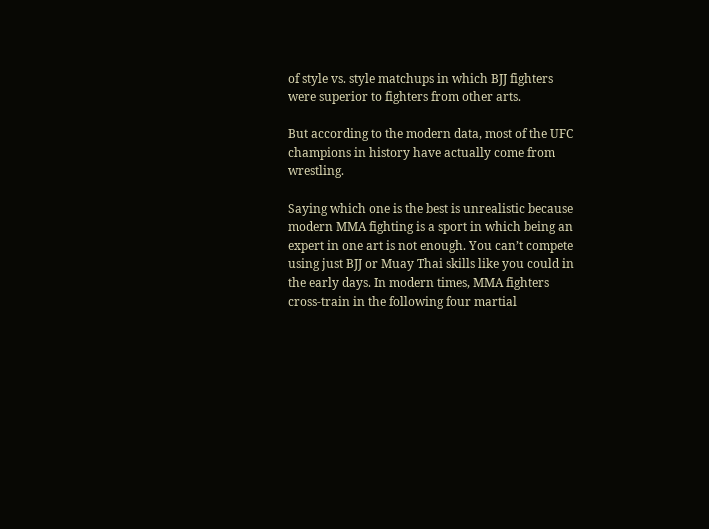of style vs. style matchups in which BJJ fighters were superior to fighters from other arts.

But according to the modern data, most of the UFC champions in history have actually come from wrestling.

Saying which one is the best is unrealistic because modern MMA fighting is a sport in which being an expert in one art is not enough. You can’t compete using just BJJ or Muay Thai skills like you could in the early days. In modern times, MMA fighters cross-train in the following four martial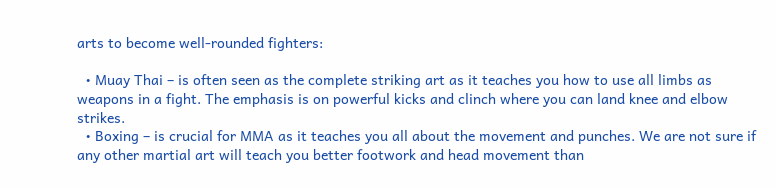arts to become well-rounded fighters:

  • Muay Thai – is often seen as the complete striking art as it teaches you how to use all limbs as weapons in a fight. The emphasis is on powerful kicks and clinch where you can land knee and elbow strikes.
  • Boxing – is crucial for MMA as it teaches you all about the movement and punches. We are not sure if any other martial art will teach you better footwork and head movement than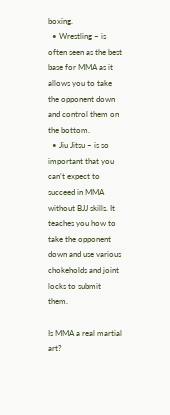boxing.
  • Wrestling – is often seen as the best base for MMA as it allows you to take the opponent down and control them on the bottom.
  • Jiu Jitsu – is so important that you can’t expect to succeed in MMA without BJJ skills. It teaches you how to take the opponent down and use various chokeholds and joint locks to submit them.

Is MMA a real martial art?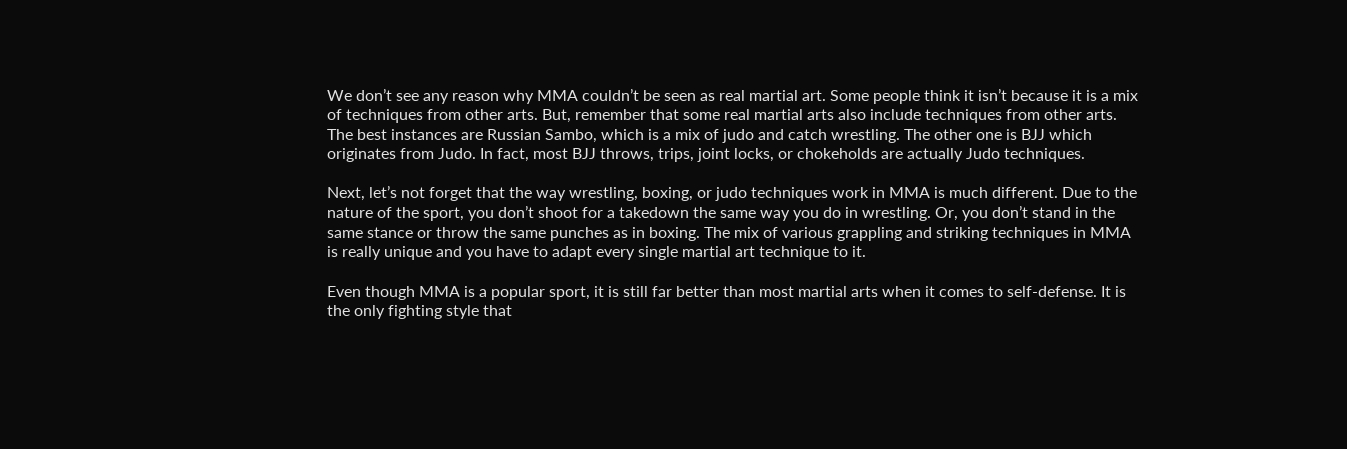We don’t see any reason why MMA couldn’t be seen as real martial art. Some people think it isn’t because it is a mix of techniques from other arts. But, remember that some real martial arts also include techniques from other arts. The best instances are Russian Sambo, which is a mix of judo and catch wrestling. The other one is BJJ which originates from Judo. In fact, most BJJ throws, trips, joint locks, or chokeholds are actually Judo techniques.

Next, let’s not forget that the way wrestling, boxing, or judo techniques work in MMA is much different. Due to the nature of the sport, you don’t shoot for a takedown the same way you do in wrestling. Or, you don’t stand in the same stance or throw the same punches as in boxing. The mix of various grappling and striking techniques in MMA is really unique and you have to adapt every single martial art technique to it.

Even though MMA is a popular sport, it is still far better than most martial arts when it comes to self-defense. It is the only fighting style that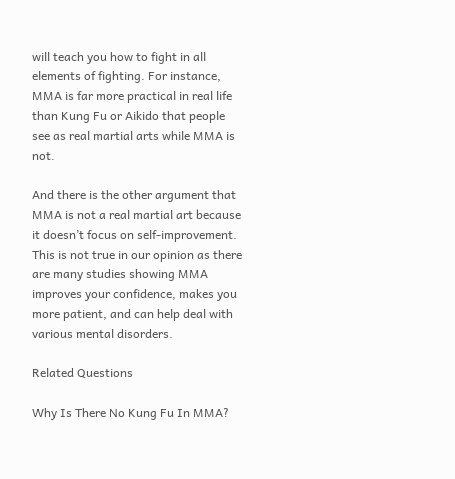will teach you how to fight in all elements of fighting. For instance, MMA is far more practical in real life than Kung Fu or Aikido that people see as real martial arts while MMA is not.

And there is the other argument that MMA is not a real martial art because it doesn’t focus on self-improvement. This is not true in our opinion as there are many studies showing MMA improves your confidence, makes you more patient, and can help deal with various mental disorders.

Related Questions

Why Is There No Kung Fu In MMA?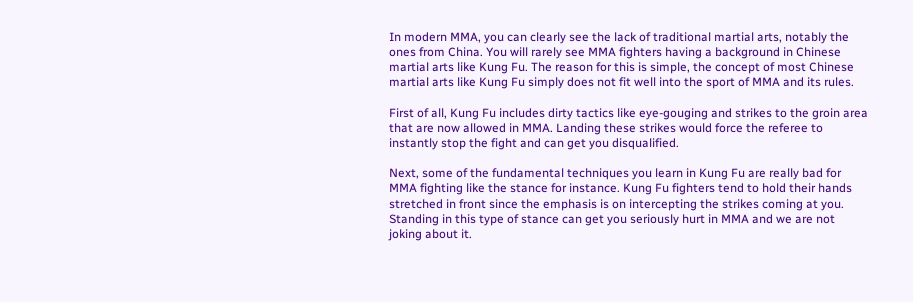In modern MMA, you can clearly see the lack of traditional martial arts, notably the ones from China. You will rarely see MMA fighters having a background in Chinese martial arts like Kung Fu. The reason for this is simple, the concept of most Chinese martial arts like Kung Fu simply does not fit well into the sport of MMA and its rules.

First of all, Kung Fu includes dirty tactics like eye-gouging and strikes to the groin area that are now allowed in MMA. Landing these strikes would force the referee to instantly stop the fight and can get you disqualified.

Next, some of the fundamental techniques you learn in Kung Fu are really bad for MMA fighting like the stance for instance. Kung Fu fighters tend to hold their hands stretched in front since the emphasis is on intercepting the strikes coming at you. Standing in this type of stance can get you seriously hurt in MMA and we are not joking about it.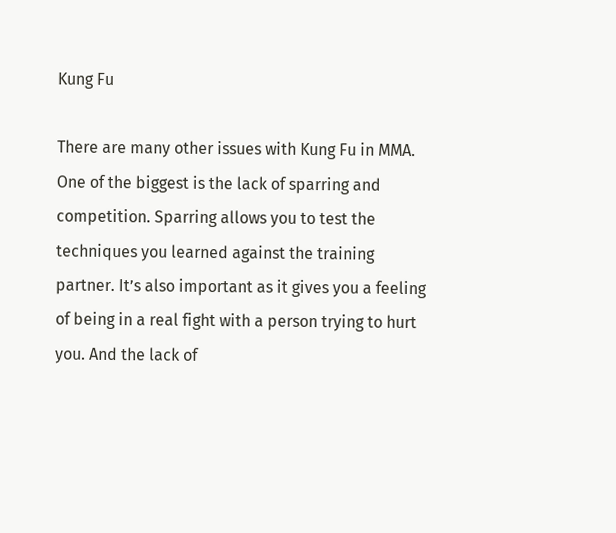Kung Fu

There are many other issues with Kung Fu in MMA. One of the biggest is the lack of sparring and competition. Sparring allows you to test the techniques you learned against the training partner. It’s also important as it gives you a feeling of being in a real fight with a person trying to hurt you. And the lack of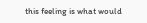this feeling is what would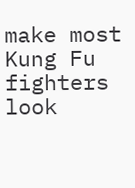make most Kung Fu fighters look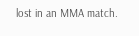lost in an MMA match.